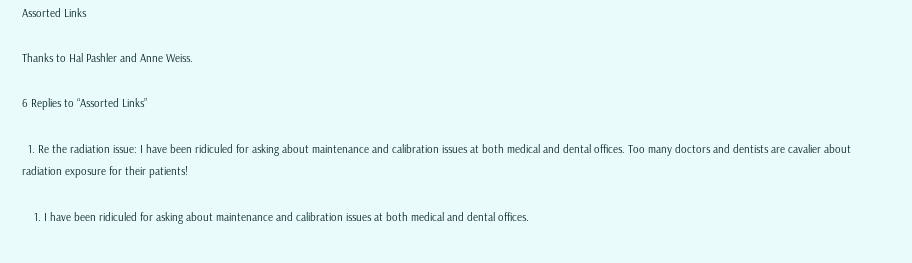Assorted Links

Thanks to Hal Pashler and Anne Weiss.

6 Replies to “Assorted Links”

  1. Re the radiation issue: I have been ridiculed for asking about maintenance and calibration issues at both medical and dental offices. Too many doctors and dentists are cavalier about radiation exposure for their patients!

    1. I have been ridiculed for asking about maintenance and calibration issues at both medical and dental offices.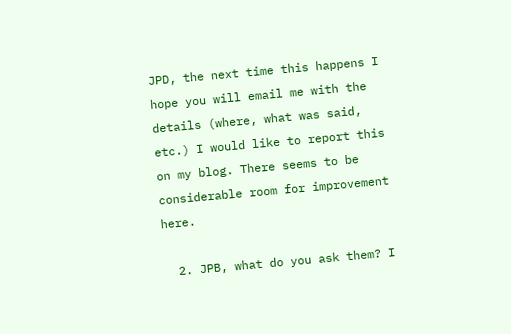JPD, the next time this happens I hope you will email me with the details (where, what was said, etc.) I would like to report this on my blog. There seems to be considerable room for improvement here.

  2. JPB, what do you ask them? I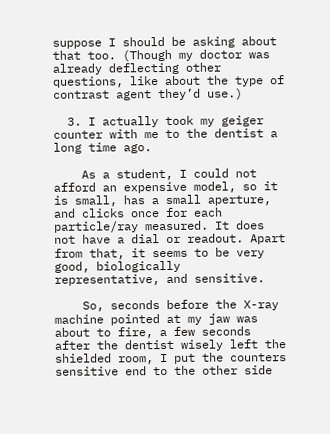suppose I should be asking about that too. (Though my doctor was already deflecting other questions, like about the type of contrast agent they’d use.)

  3. I actually took my geiger counter with me to the dentist a long time ago.

    As a student, I could not afford an expensive model, so it is small, has a small aperture, and clicks once for each particle/ray measured. It does not have a dial or readout. Apart from that, it seems to be very good, biologically representative, and sensitive.

    So, seconds before the X-ray machine pointed at my jaw was about to fire, a few seconds after the dentist wisely left the shielded room, I put the counters sensitive end to the other side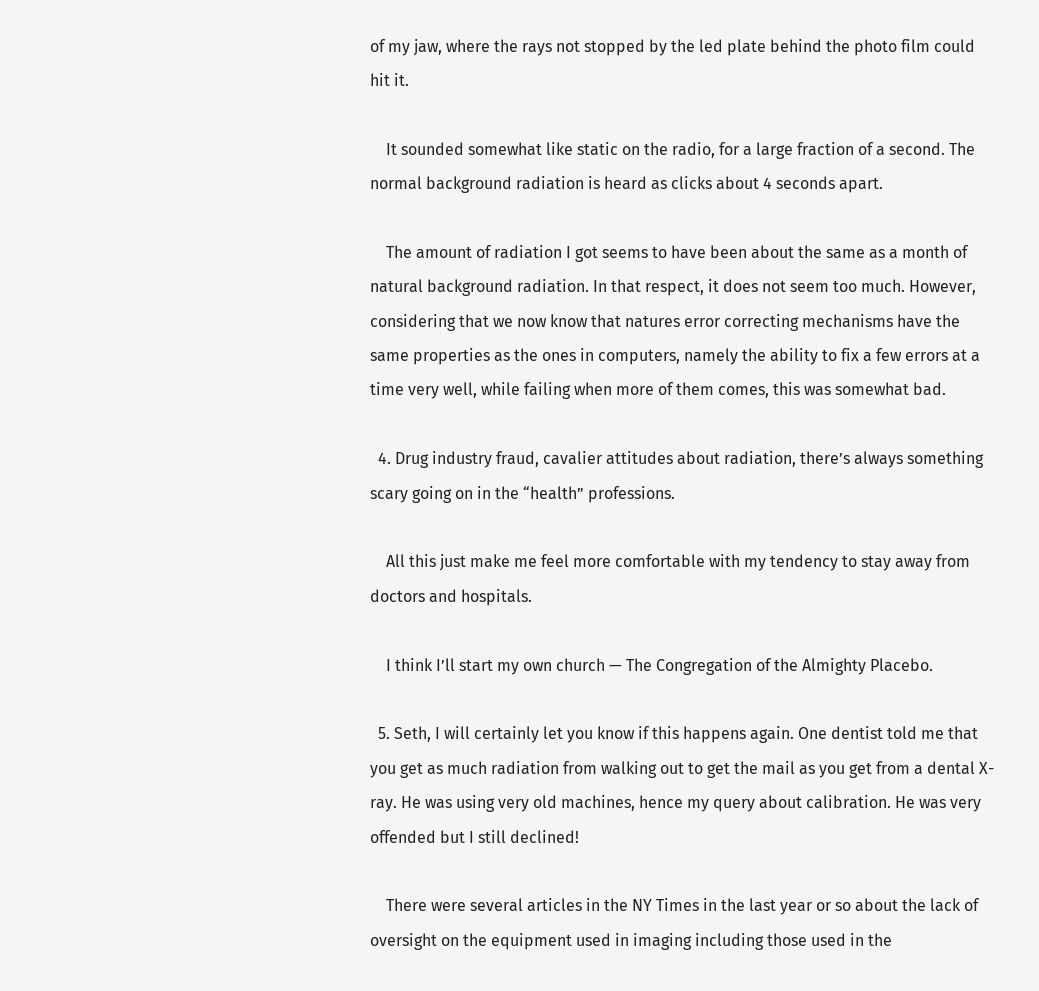of my jaw, where the rays not stopped by the led plate behind the photo film could hit it.

    It sounded somewhat like static on the radio, for a large fraction of a second. The normal background radiation is heard as clicks about 4 seconds apart.

    The amount of radiation I got seems to have been about the same as a month of natural background radiation. In that respect, it does not seem too much. However, considering that we now know that natures error correcting mechanisms have the same properties as the ones in computers, namely the ability to fix a few errors at a time very well, while failing when more of them comes, this was somewhat bad.

  4. Drug industry fraud, cavalier attitudes about radiation, there’s always something scary going on in the “health” professions.

    All this just make me feel more comfortable with my tendency to stay away from doctors and hospitals.

    I think I’ll start my own church — The Congregation of the Almighty Placebo.

  5. Seth, I will certainly let you know if this happens again. One dentist told me that you get as much radiation from walking out to get the mail as you get from a dental X-ray. He was using very old machines, hence my query about calibration. He was very offended but I still declined!

    There were several articles in the NY Times in the last year or so about the lack of oversight on the equipment used in imaging including those used in the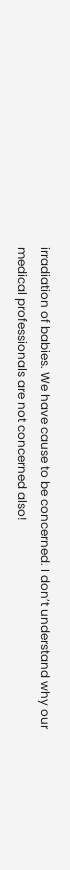irradiation of babies. We have cause to be concerned. I don’t understand why our medical professionals are not concerned also!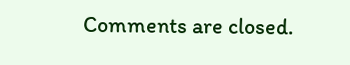Comments are closed.